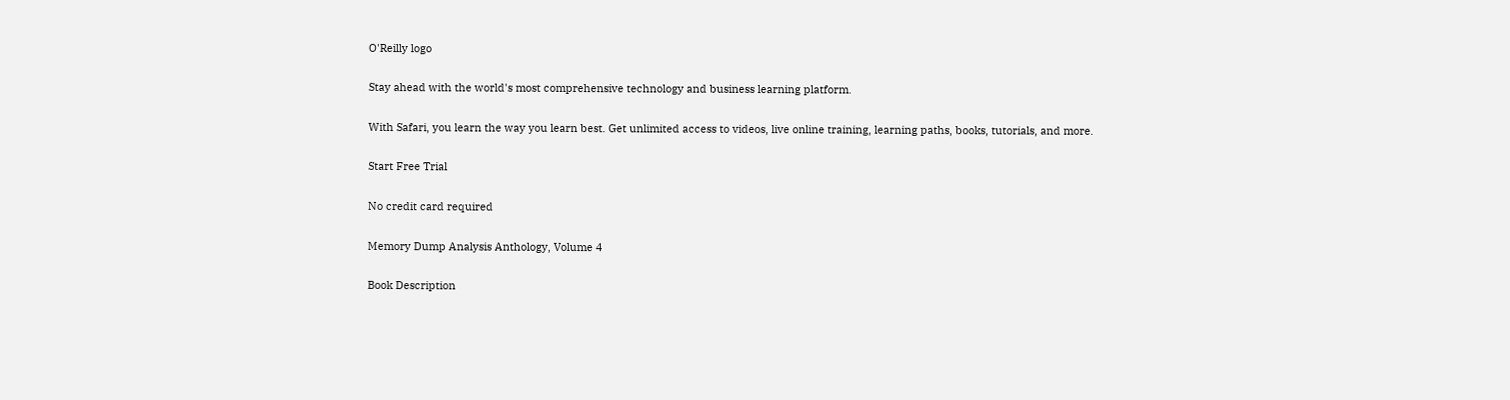O'Reilly logo

Stay ahead with the world's most comprehensive technology and business learning platform.

With Safari, you learn the way you learn best. Get unlimited access to videos, live online training, learning paths, books, tutorials, and more.

Start Free Trial

No credit card required

Memory Dump Analysis Anthology, Volume 4

Book Description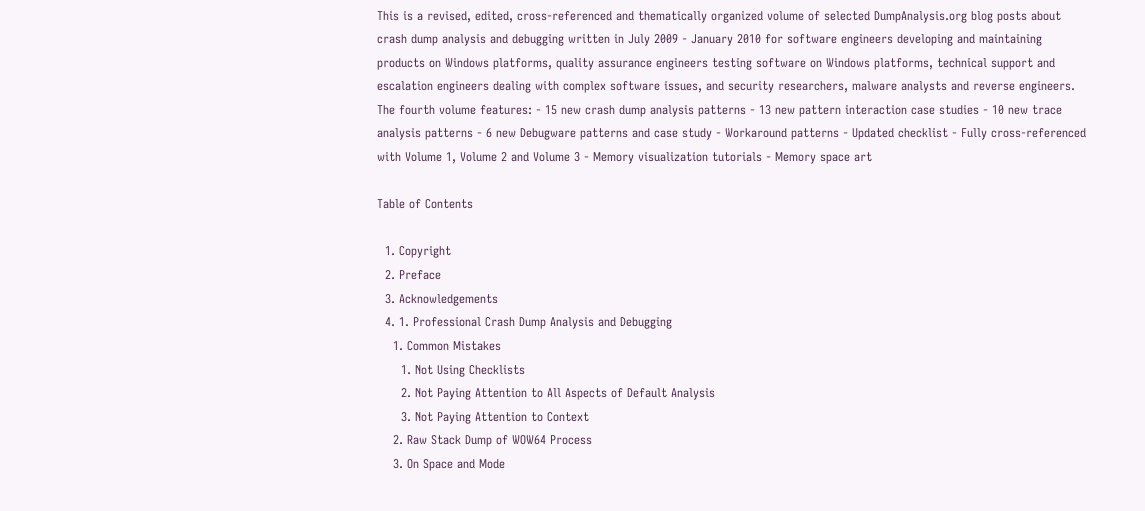This is a revised, edited, cross-referenced and thematically organized volume of selected DumpAnalysis.org blog posts about crash dump analysis and debugging written in July 2009 - January 2010 for software engineers developing and maintaining products on Windows platforms, quality assurance engineers testing software on Windows platforms, technical support and escalation engineers dealing with complex software issues, and security researchers, malware analysts and reverse engineers. The fourth volume features: - 15 new crash dump analysis patterns - 13 new pattern interaction case studies - 10 new trace analysis patterns - 6 new Debugware patterns and case study - Workaround patterns - Updated checklist - Fully cross-referenced with Volume 1, Volume 2 and Volume 3 - Memory visualization tutorials - Memory space art

Table of Contents

  1. Copyright
  2. Preface
  3. Acknowledgements
  4. 1. Professional Crash Dump Analysis and Debugging
    1. Common Mistakes
      1. Not Using Checklists
      2. Not Paying Attention to All Aspects of Default Analysis
      3. Not Paying Attention to Context
    2. Raw Stack Dump of WOW64 Process
    3. On Space and Mode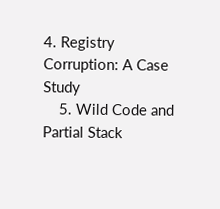4. Registry Corruption: A Case Study
    5. Wild Code and Partial Stack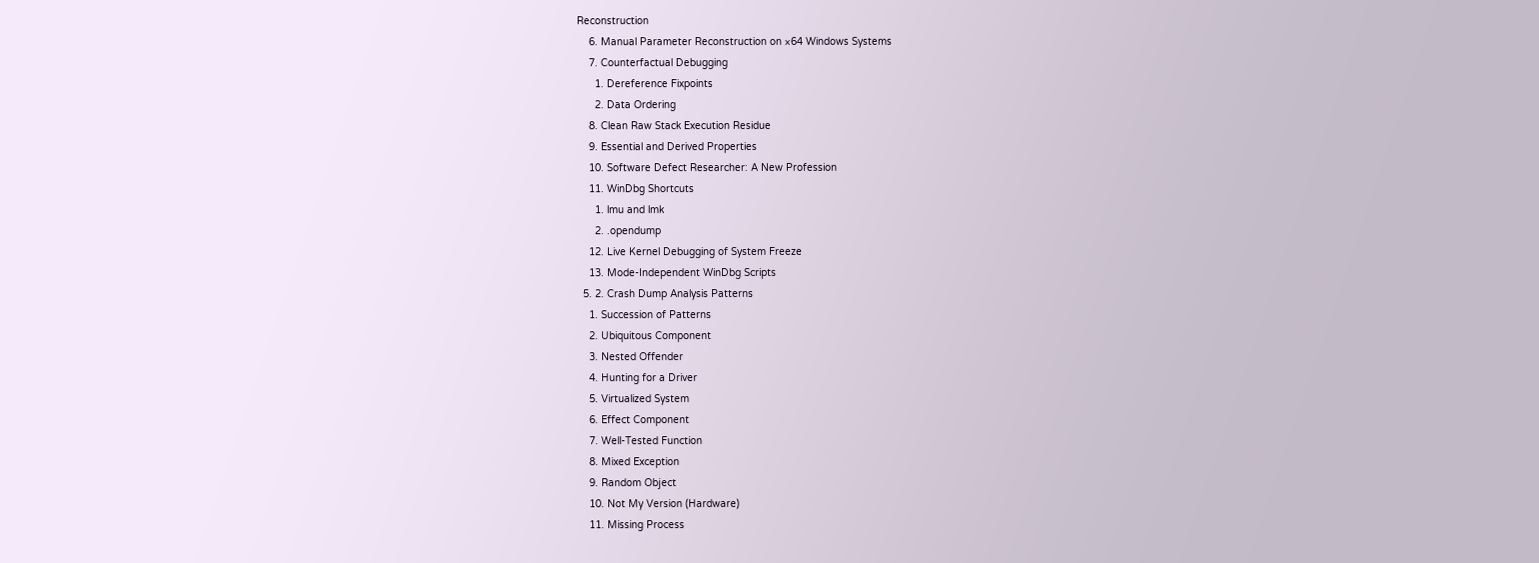Reconstruction
    6. Manual Parameter Reconstruction on ×64 Windows Systems
    7. Counterfactual Debugging
      1. Dereference Fixpoints
      2. Data Ordering
    8. Clean Raw Stack Execution Residue
    9. Essential and Derived Properties
    10. Software Defect Researcher: A New Profession
    11. WinDbg Shortcuts
      1. lmu and lmk
      2. .opendump
    12. Live Kernel Debugging of System Freeze
    13. Mode-Independent WinDbg Scripts
  5. 2. Crash Dump Analysis Patterns
    1. Succession of Patterns
    2. Ubiquitous Component
    3. Nested Offender
    4. Hunting for a Driver
    5. Virtualized System
    6. Effect Component
    7. Well-Tested Function
    8. Mixed Exception
    9. Random Object
    10. Not My Version (Hardware)
    11. Missing Process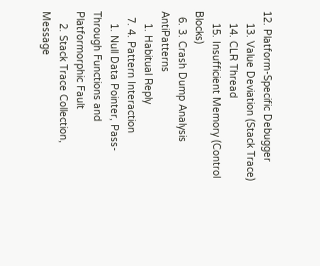12. Platform-Specific Debugger
    13. Value Deviation (Stack Trace)
    14. CLR Thread
    15. Insufficient Memory (Control Blocks)
  6. 3. Crash Dump Analysis AntiPatterns
    1. Habitual Reply
  7. 4. Pattern Interaction
    1. Null Data Pointer, Pass-Through Functions and Platformorphic Fault
    2. Stack Trace Collection, Message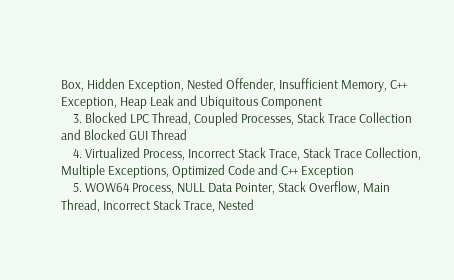Box, Hidden Exception, Nested Offender, Insufficient Memory, C++ Exception, Heap Leak and Ubiquitous Component
    3. Blocked LPC Thread, Coupled Processes, Stack Trace Collection and Blocked GUI Thread
    4. Virtualized Process, Incorrect Stack Trace, Stack Trace Collection, Multiple Exceptions, Optimized Code and C++ Exception
    5. WOW64 Process, NULL Data Pointer, Stack Overflow, Main Thread, Incorrect Stack Trace, Nested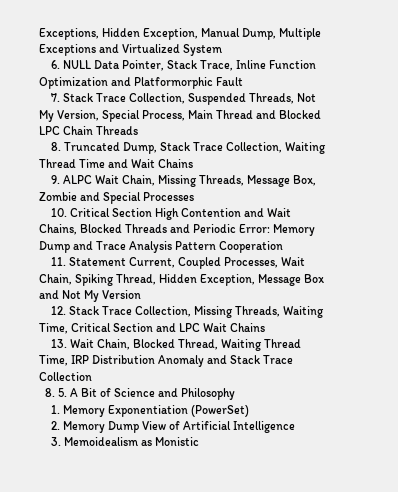Exceptions, Hidden Exception, Manual Dump, Multiple Exceptions and Virtualized System
    6. NULL Data Pointer, Stack Trace, Inline Function Optimization and Platformorphic Fault
    7. Stack Trace Collection, Suspended Threads, Not My Version, Special Process, Main Thread and Blocked LPC Chain Threads
    8. Truncated Dump, Stack Trace Collection, Waiting Thread Time and Wait Chains
    9. ALPC Wait Chain, Missing Threads, Message Box, Zombie and Special Processes
    10. Critical Section High Contention and Wait Chains, Blocked Threads and Periodic Error: Memory Dump and Trace Analysis Pattern Cooperation
    11. Statement Current, Coupled Processes, Wait Chain, Spiking Thread, Hidden Exception, Message Box and Not My Version
    12. Stack Trace Collection, Missing Threads, Waiting Time, Critical Section and LPC Wait Chains
    13. Wait Chain, Blocked Thread, Waiting Thread Time, IRP Distribution Anomaly and Stack Trace Collection
  8. 5. A Bit of Science and Philosophy
    1. Memory Exponentiation (PowerSet)
    2. Memory Dump View of Artificial Intelligence
    3. Memoidealism as Monistic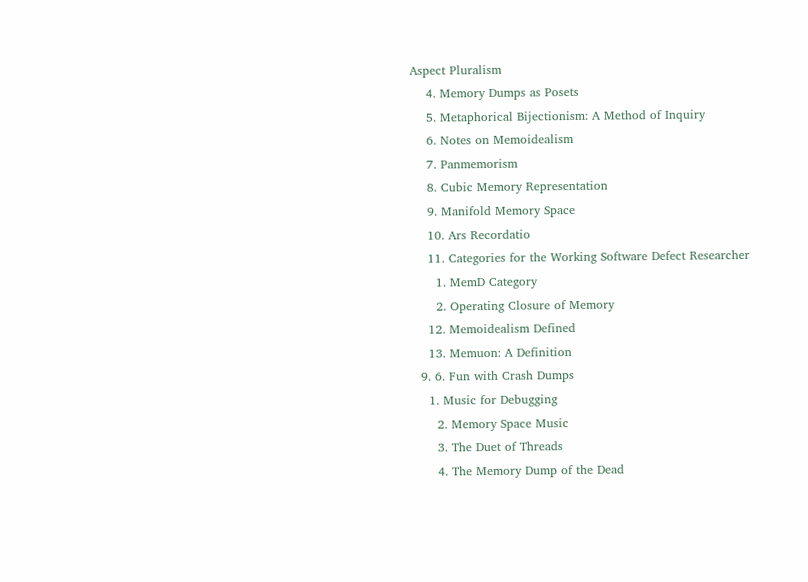Aspect Pluralism
    4. Memory Dumps as Posets
    5. Metaphorical Bijectionism: A Method of Inquiry
    6. Notes on Memoidealism
    7. Panmemorism
    8. Cubic Memory Representation
    9. Manifold Memory Space
    10. Ars Recordatio
    11. Categories for the Working Software Defect Researcher
      1. MemD Category
      2. Operating Closure of Memory
    12. Memoidealism Defined
    13. Memuon: A Definition
  9. 6. Fun with Crash Dumps
    1. Music for Debugging
      2. Memory Space Music
      3. The Duet of Threads
      4. The Memory Dump of the Dead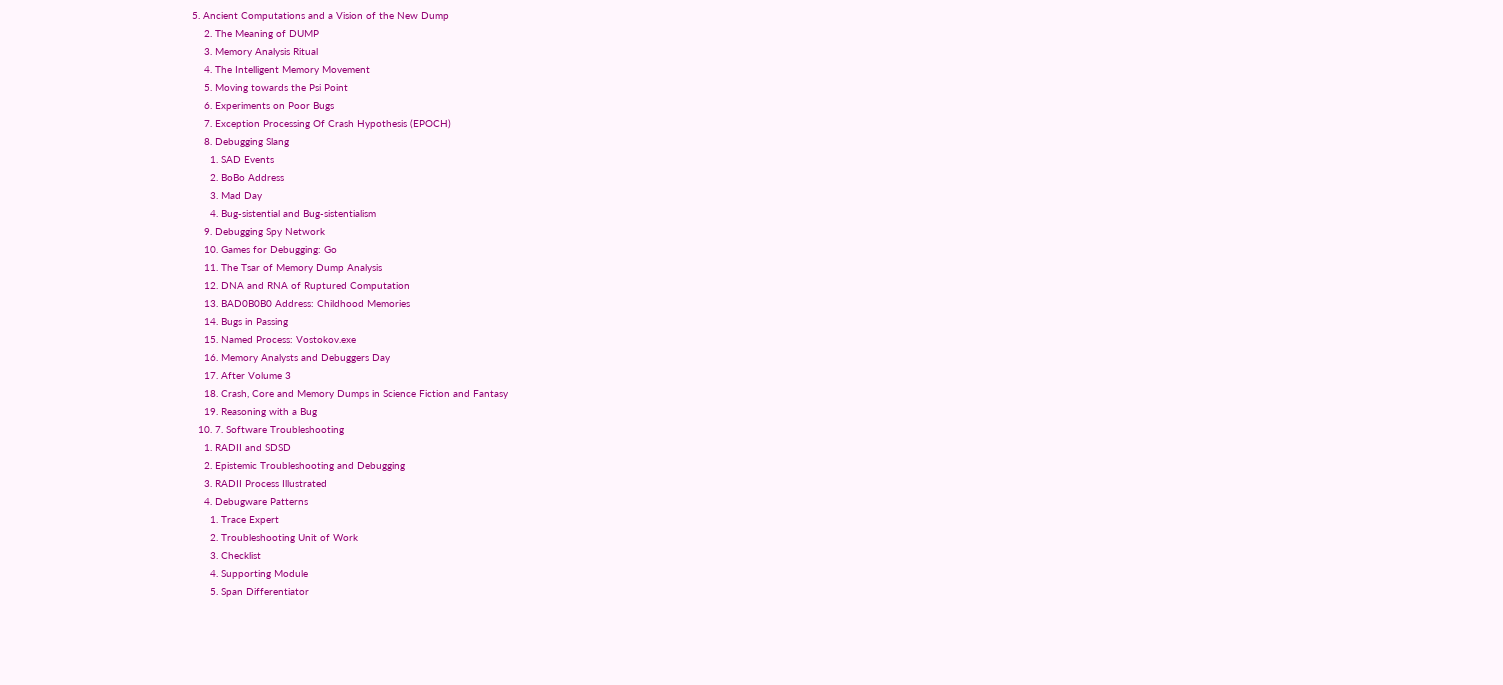5. Ancient Computations and a Vision of the New Dump
    2. The Meaning of DUMP
    3. Memory Analysis Ritual
    4. The Intelligent Memory Movement
    5. Moving towards the Psi Point
    6. Experiments on Poor Bugs
    7. Exception Processing Of Crash Hypothesis (EPOCH)
    8. Debugging Slang
      1. SAD Events
      2. BoBo Address
      3. Mad Day
      4. Bug-sistential and Bug-sistentialism
    9. Debugging Spy Network
    10. Games for Debugging: Go
    11. The Tsar of Memory Dump Analysis
    12. DNA and RNA of Ruptured Computation
    13. BAD0B0B0 Address: Childhood Memories
    14. Bugs in Passing
    15. Named Process: Vostokov.exe
    16. Memory Analysts and Debuggers Day
    17. After Volume 3
    18. Crash, Core and Memory Dumps in Science Fiction and Fantasy
    19. Reasoning with a Bug
  10. 7. Software Troubleshooting
    1. RADII and SDSD
    2. Epistemic Troubleshooting and Debugging
    3. RADII Process Illustrated
    4. Debugware Patterns
      1. Trace Expert
      2. Troubleshooting Unit of Work
      3. Checklist
      4. Supporting Module
      5. Span Differentiator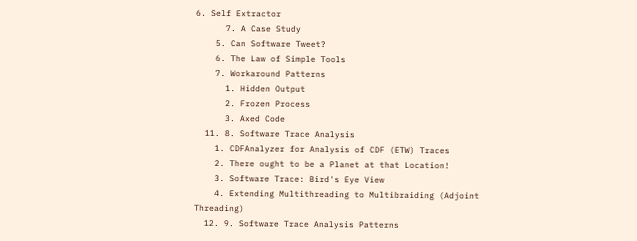6. Self Extractor
      7. A Case Study
    5. Can Software Tweet?
    6. The Law of Simple Tools
    7. Workaround Patterns
      1. Hidden Output
      2. Frozen Process
      3. Axed Code
  11. 8. Software Trace Analysis
    1. CDFAnalyzer for Analysis of CDF (ETW) Traces
    2. There ought to be a Planet at that Location!
    3. Software Trace: Bird's Eye View
    4. Extending Multithreading to Multibraiding (Adjoint Threading)
  12. 9. Software Trace Analysis Patterns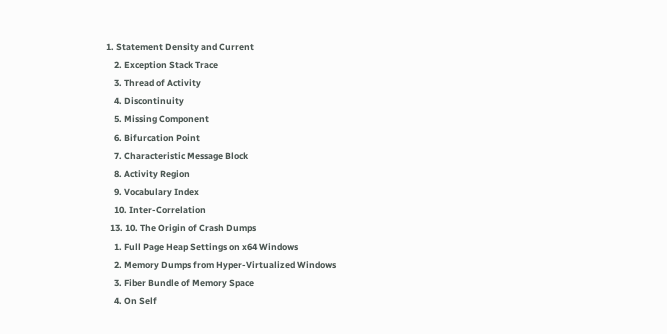1. Statement Density and Current
    2. Exception Stack Trace
    3. Thread of Activity
    4. Discontinuity
    5. Missing Component
    6. Bifurcation Point
    7. Characteristic Message Block
    8. Activity Region
    9. Vocabulary Index
    10. Inter-Correlation
  13. 10. The Origin of Crash Dumps
    1. Full Page Heap Settings on x64 Windows
    2. Memory Dumps from Hyper-Virtualized Windows
    3. Fiber Bundle of Memory Space
    4. On Self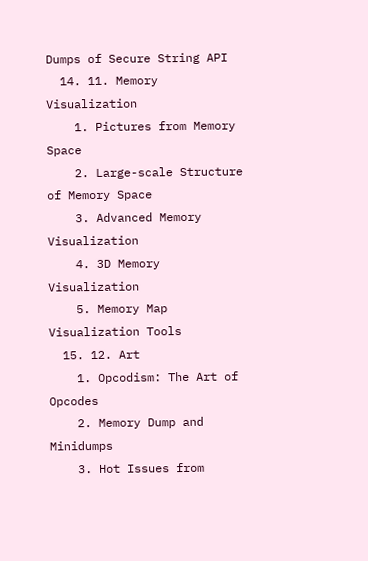Dumps of Secure String API
  14. 11. Memory Visualization
    1. Pictures from Memory Space
    2. Large-scale Structure of Memory Space
    3. Advanced Memory Visualization
    4. 3D Memory Visualization
    5. Memory Map Visualization Tools
  15. 12. Art
    1. Opcodism: The Art of Opcodes
    2. Memory Dump and Minidumps
    3. Hot Issues from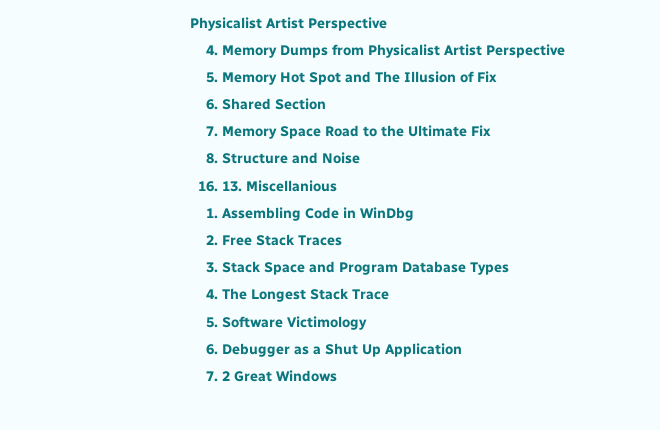Physicalist Artist Perspective
    4. Memory Dumps from Physicalist Artist Perspective
    5. Memory Hot Spot and The Illusion of Fix
    6. Shared Section
    7. Memory Space Road to the Ultimate Fix
    8. Structure and Noise
  16. 13. Miscellanious
    1. Assembling Code in WinDbg
    2. Free Stack Traces
    3. Stack Space and Program Database Types
    4. The Longest Stack Trace
    5. Software Victimology
    6. Debugger as a Shut Up Application
    7. 2 Great Windows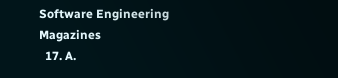Software Engineering Magazines
  17. A.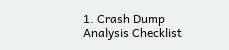1. Crash Dump Analysis Checklist